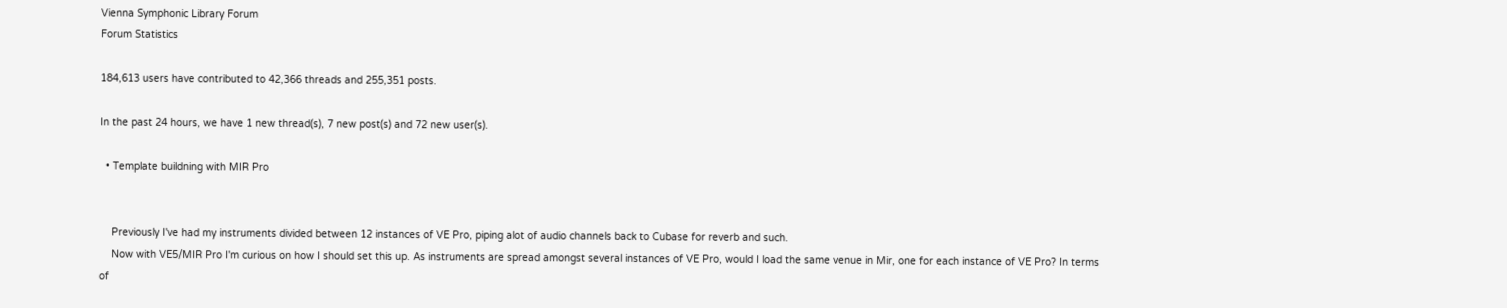Vienna Symphonic Library Forum
Forum Statistics

184,613 users have contributed to 42,366 threads and 255,351 posts.

In the past 24 hours, we have 1 new thread(s), 7 new post(s) and 72 new user(s).

  • Template buildning with MIR Pro


    Previously I've had my instruments divided between 12 instances of VE Pro, piping alot of audio channels back to Cubase for reverb and such.
    Now with VE5/MIR Pro I'm curious on how I should set this up. As instruments are spread amongst several instances of VE Pro, would I load the same venue in Mir, one for each instance of VE Pro? In terms of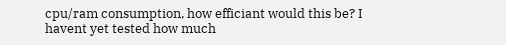cpu/ram consumption, how efficiant would this be? I havent yet tested how much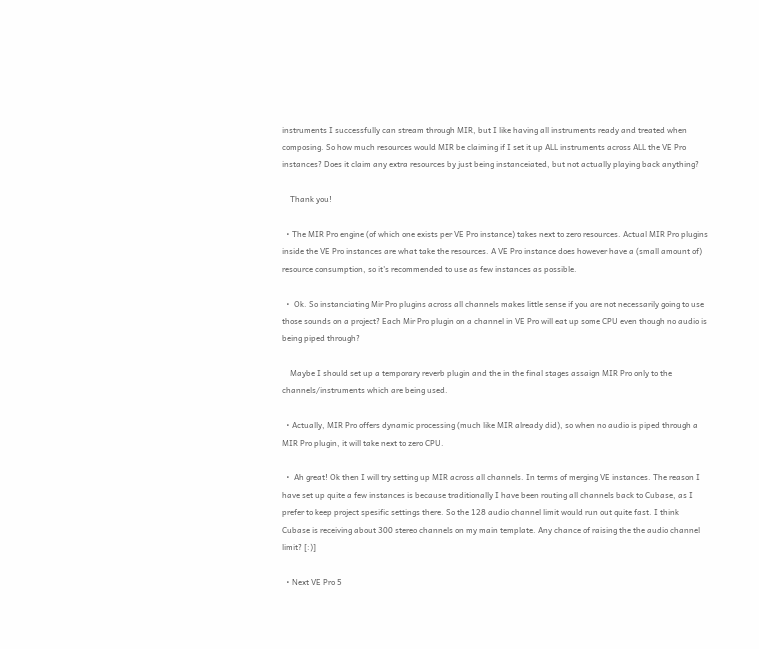instruments I successfully can stream through MIR, but I like having all instruments ready and treated when composing. So how much resources would MIR be claiming if I set it up ALL instruments across ALL the VE Pro instances? Does it claim any extra resources by just being instanceiated, but not actually playing back anything?

    Thank you!

  • The MIR Pro engine (of which one exists per VE Pro instance) takes next to zero resources. Actual MIR Pro plugins inside the VE Pro instances are what take the resources. A VE Pro instance does however have a (small amount of) resource consumption, so it's recommended to use as few instances as possible.

  •  Ok. So instanciating Mir Pro plugins across all channels makes little sense if you are not necessarily going to use those sounds on a project? Each Mir Pro plugin on a channel in VE Pro will eat up some CPU even though no audio is being piped through?

    Maybe I should set up a temporary reverb plugin and the in the final stages assaign MIR Pro only to the channels/instruments which are being used.

  • Actually, MIR Pro offers dynamic processing (much like MIR already did), so when no audio is piped through a MIR Pro plugin, it will take next to zero CPU.

  •  Ah great! Ok then I will try setting up MIR across all channels. In terms of merging VE instances. The reason I have set up quite a few instances is because traditionally I have been routing all channels back to Cubase, as I prefer to keep project spesific settings there. So the 128 audio channel limit would run out quite fast. I think Cubase is receiving about 300 stereo channels on my main template. Any chance of raising the the audio channel limit? [:)]

  • Next VE Pro 5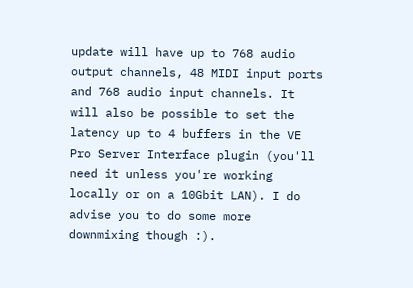update will have up to 768 audio output channels, 48 MIDI input ports and 768 audio input channels. It will also be possible to set the latency up to 4 buffers in the VE Pro Server Interface plugin (you'll need it unless you're working locally or on a 10Gbit LAN). I do advise you to do some more downmixing though :).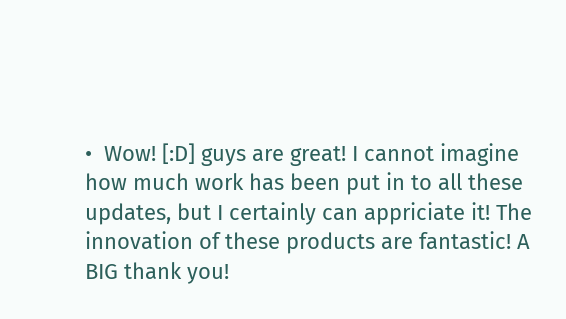•  Wow! [:D] guys are great! I cannot imagine how much work has been put in to all these updates, but I certainly can appriciate it! The innovation of these products are fantastic! A BIG thank you!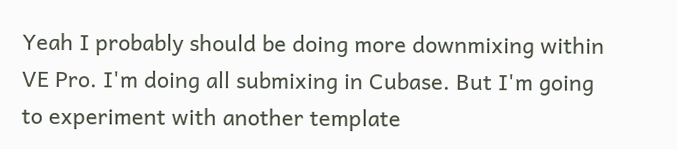Yeah I probably should be doing more downmixing within VE Pro. I'm doing all submixing in Cubase. But I'm going to experiment with another template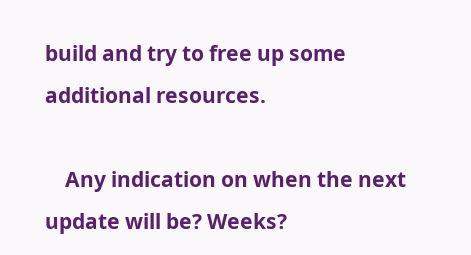build and try to free up some additional resources.

    Any indication on when the next update will be? Weeks?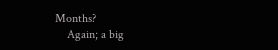Months?
    Again; a big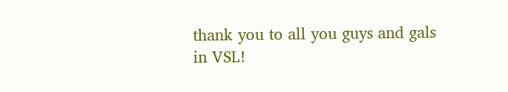thank you to all you guys and gals in VSL!